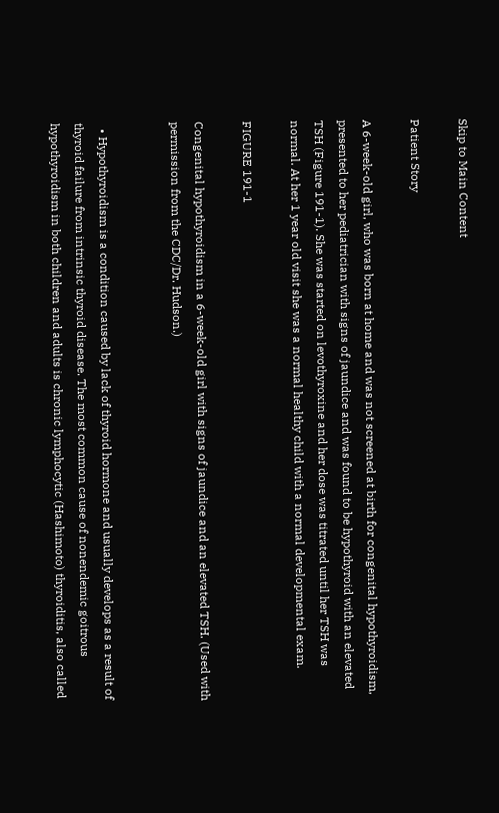Skip to Main Content

Patient Story

A 6-week-old girl, who was born at home and was not screened at birth for congenital hypothyroidism, presented to her pediatrician with signs of jaundice and was found to be hypothyroid with an elevated TSH (Figure 191-1). She was started on levothyroxine and her dose was titrated until her TSH was normal. At her 1 year old visit she was a normal healthy child with a normal developmental exam.

FIGURE 191-1

Congenital hypothyroidism in a 6-week-old girl with signs of jaundice and an elevated TSH. (Used with permission from the CDC/Dr. Hudson.)


  • Hypothyroidism is a condition caused by lack of thyroid hormone and usually develops as a result of thyroid failure from intrinsic thyroid disease. The most common cause of nonendemic goitrous hypothyroidism in both children and adults is chronic lymphocytic (Hashimoto) thyroiditis, also called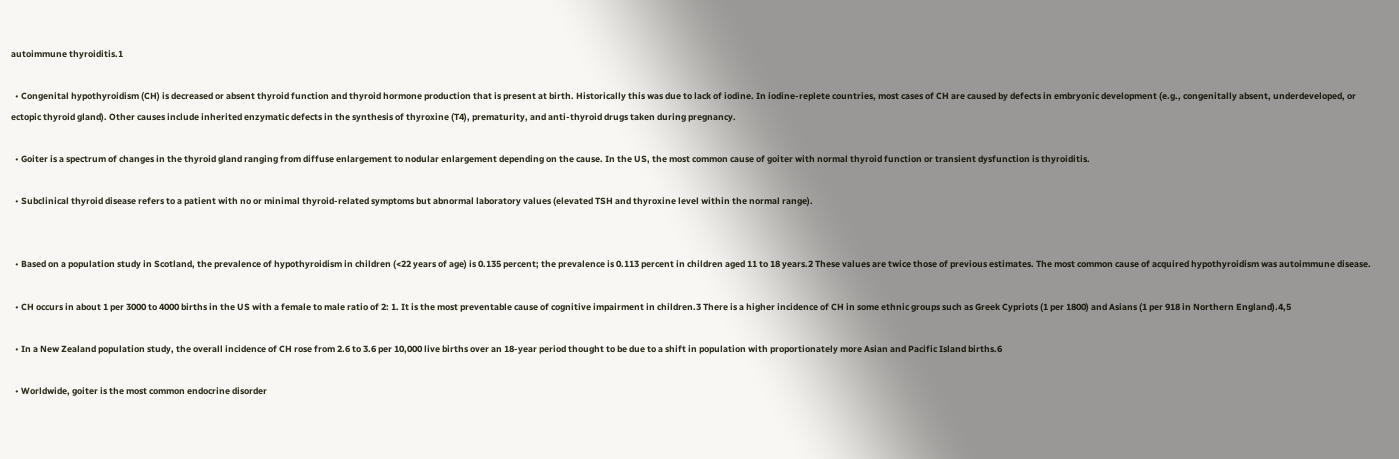autoimmune thyroiditis.1

  • Congenital hypothyroidism (CH) is decreased or absent thyroid function and thyroid hormone production that is present at birth. Historically this was due to lack of iodine. In iodine-replete countries, most cases of CH are caused by defects in embryonic development (e.g., congenitally absent, underdeveloped, or ectopic thyroid gland). Other causes include inherited enzymatic defects in the synthesis of thyroxine (T4), prematurity, and anti-thyroid drugs taken during pregnancy.

  • Goiter is a spectrum of changes in the thyroid gland ranging from diffuse enlargement to nodular enlargement depending on the cause. In the US, the most common cause of goiter with normal thyroid function or transient dysfunction is thyroiditis.

  • Subclinical thyroid disease refers to a patient with no or minimal thyroid-related symptoms but abnormal laboratory values (elevated TSH and thyroxine level within the normal range).


  • Based on a population study in Scotland, the prevalence of hypothyroidism in children (<22 years of age) is 0.135 percent; the prevalence is 0.113 percent in children aged 11 to 18 years.2 These values are twice those of previous estimates. The most common cause of acquired hypothyroidism was autoimmune disease.

  • CH occurs in about 1 per 3000 to 4000 births in the US with a female to male ratio of 2: 1. It is the most preventable cause of cognitive impairment in children.3 There is a higher incidence of CH in some ethnic groups such as Greek Cypriots (1 per 1800) and Asians (1 per 918 in Northern England).4,5

  • In a New Zealand population study, the overall incidence of CH rose from 2.6 to 3.6 per 10,000 live births over an 18-year period thought to be due to a shift in population with proportionately more Asian and Pacific Island births.6

  • Worldwide, goiter is the most common endocrine disorder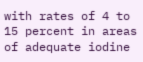with rates of 4 to 15 percent in areas of adequate iodine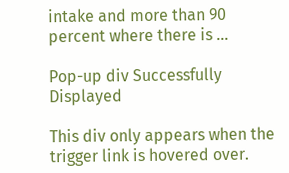intake and more than 90 percent where there is ...

Pop-up div Successfully Displayed

This div only appears when the trigger link is hovered over.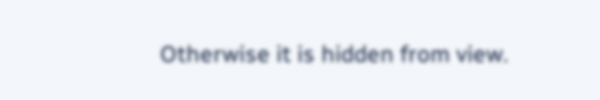Otherwise it is hidden from view.